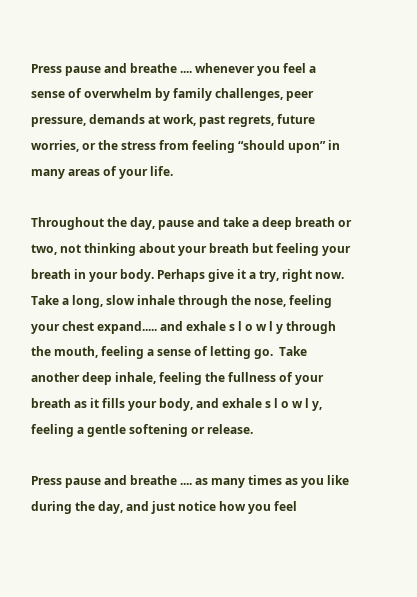Press pause and breathe .... whenever you feel a sense of overwhelm by family challenges, peer pressure, demands at work, past regrets, future worries, or the stress from feeling “should upon” in many areas of your life.

Throughout the day, pause and take a deep breath or two, not thinking about your breath but feeling your breath in your body. Perhaps give it a try, right now.  Take a long, slow inhale through the nose, feeling your chest expand..... and exhale s l o w l y through the mouth, feeling a sense of letting go.  Take another deep inhale, feeling the fullness of your breath as it fills your body, and exhale s l o w l y, feeling a gentle softening or release.

Press pause and breathe .... as many times as you like during the day, and just notice how you feel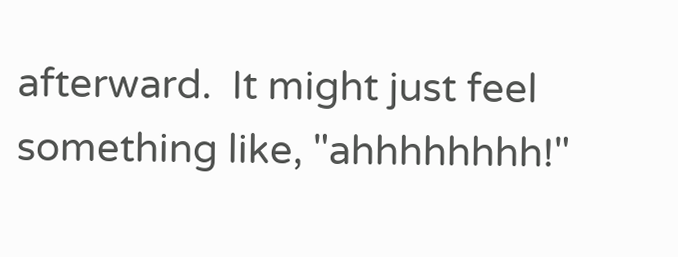afterward.  It might just feel something like, "ahhhhhhhh!"